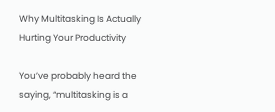Why Multitasking Is Actually Hurting Your Productivity

You’ve probably heard the saying, “multitasking is a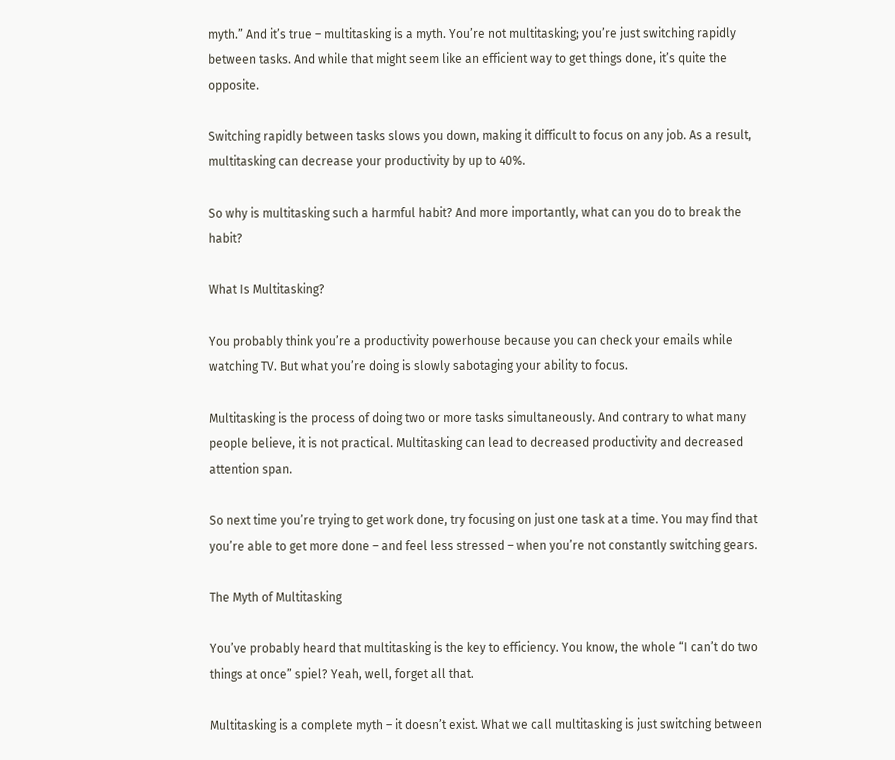myth.” And it’s true – multitasking is a myth. You’re not multitasking; you’re just switching rapidly between tasks. And while that might seem like an efficient way to get things done, it’s quite the opposite.

Switching rapidly between tasks slows you down, making it difficult to focus on any job. As a result, multitasking can decrease your productivity by up to 40%.

So why is multitasking such a harmful habit? And more importantly, what can you do to break the habit?

What Is Multitasking?

You probably think you’re a productivity powerhouse because you can check your emails while watching TV. But what you’re doing is slowly sabotaging your ability to focus.

Multitasking is the process of doing two or more tasks simultaneously. And contrary to what many people believe, it is not practical. Multitasking can lead to decreased productivity and decreased attention span.

So next time you’re trying to get work done, try focusing on just one task at a time. You may find that you’re able to get more done – and feel less stressed – when you’re not constantly switching gears.

The Myth of Multitasking

You’ve probably heard that multitasking is the key to efficiency. You know, the whole “I can’t do two things at once” spiel? Yeah, well, forget all that.

Multitasking is a complete myth – it doesn’t exist. What we call multitasking is just switching between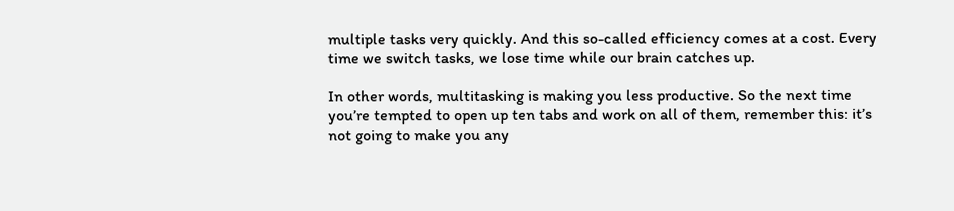multiple tasks very quickly. And this so-called efficiency comes at a cost. Every time we switch tasks, we lose time while our brain catches up.

In other words, multitasking is making you less productive. So the next time you’re tempted to open up ten tabs and work on all of them, remember this: it’s not going to make you any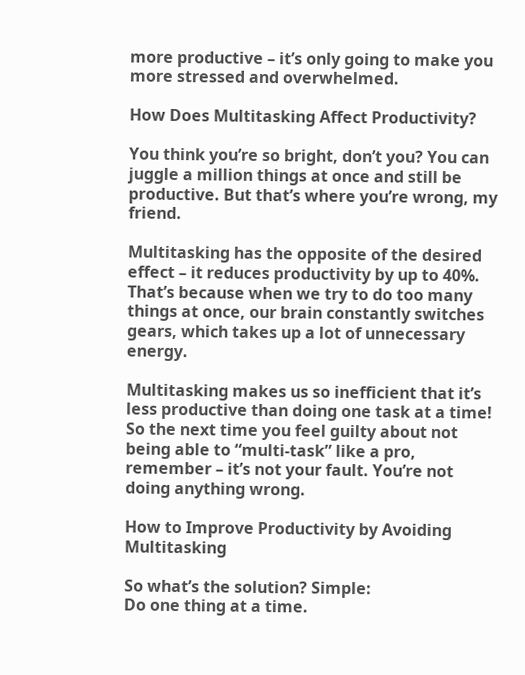more productive – it’s only going to make you more stressed and overwhelmed.

How Does Multitasking Affect Productivity?

You think you’re so bright, don’t you? You can juggle a million things at once and still be productive. But that’s where you’re wrong, my friend.

Multitasking has the opposite of the desired effect – it reduces productivity by up to 40%. That’s because when we try to do too many things at once, our brain constantly switches gears, which takes up a lot of unnecessary energy.

Multitasking makes us so inefficient that it’s less productive than doing one task at a time! So the next time you feel guilty about not being able to “multi-task” like a pro, remember – it’s not your fault. You’re not doing anything wrong.

How to Improve Productivity by Avoiding Multitasking

So what’s the solution? Simple:
Do one thing at a time.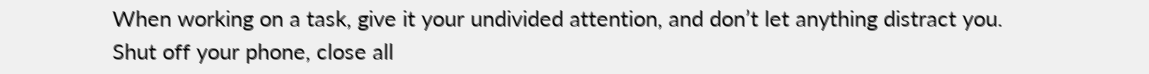When working on a task, give it your undivided attention, and don’t let anything distract you.
Shut off your phone, close all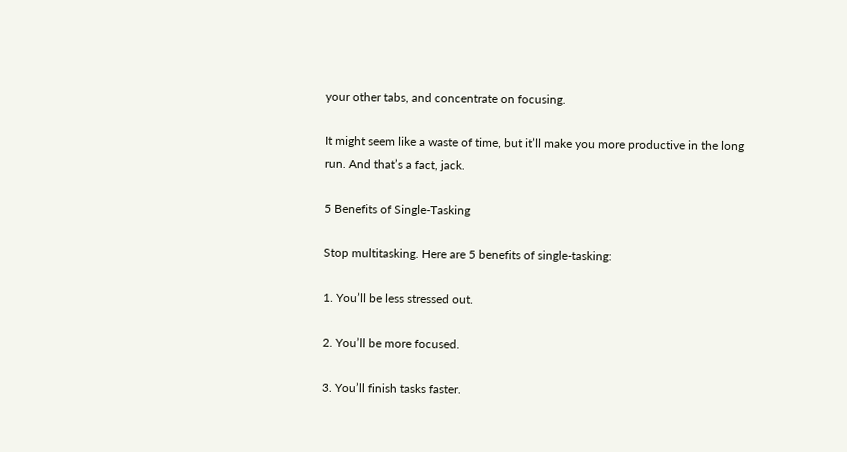your other tabs, and concentrate on focusing.

It might seem like a waste of time, but it’ll make you more productive in the long run. And that’s a fact, jack.

5 Benefits of Single-Tasking

Stop multitasking. Here are 5 benefits of single-tasking:

1. You’ll be less stressed out.

2. You’ll be more focused.

3. You’ll finish tasks faster.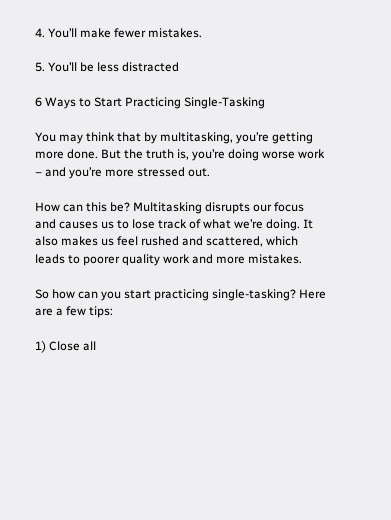4. You’ll make fewer mistakes.

5. You’ll be less distracted

6 Ways to Start Practicing Single-Tasking

You may think that by multitasking, you’re getting more done. But the truth is, you’re doing worse work – and you’re more stressed out.

How can this be? Multitasking disrupts our focus and causes us to lose track of what we’re doing. It also makes us feel rushed and scattered, which leads to poorer quality work and more mistakes.

So how can you start practicing single-tasking? Here are a few tips:

1) Close all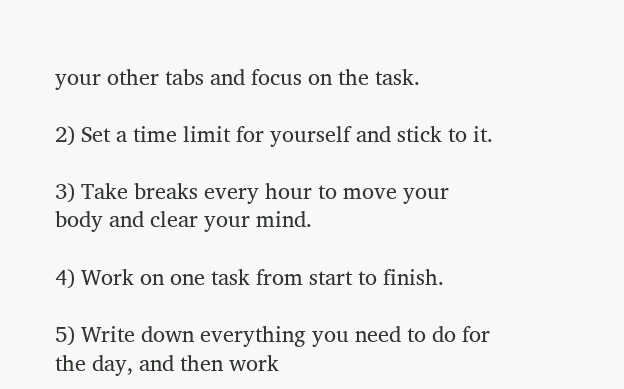your other tabs and focus on the task.

2) Set a time limit for yourself and stick to it.

3) Take breaks every hour to move your body and clear your mind.

4) Work on one task from start to finish.

5) Write down everything you need to do for the day, and then work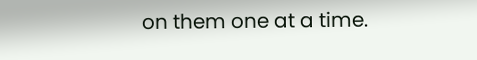on them one at a time.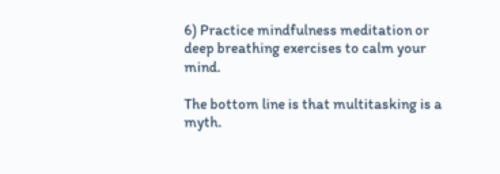6) Practice mindfulness meditation or deep breathing exercises to calm your mind.

The bottom line is that multitasking is a myth.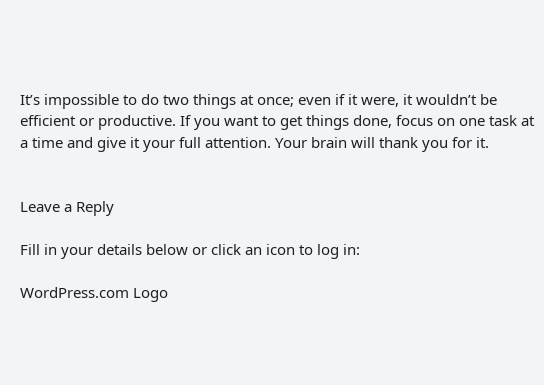It’s impossible to do two things at once; even if it were, it wouldn’t be efficient or productive. If you want to get things done, focus on one task at a time and give it your full attention. Your brain will thank you for it.


Leave a Reply

Fill in your details below or click an icon to log in:

WordPress.com Logo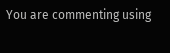You are commenting using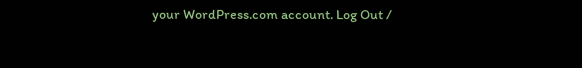your WordPress.com account. Log Out /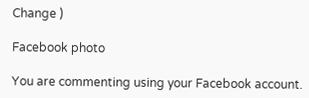Change )

Facebook photo

You are commenting using your Facebook account.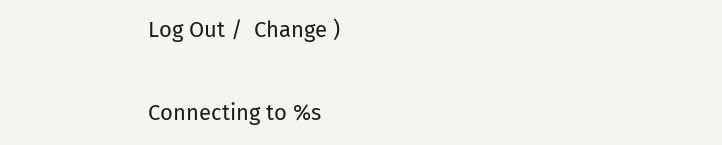Log Out /  Change )

Connecting to %s